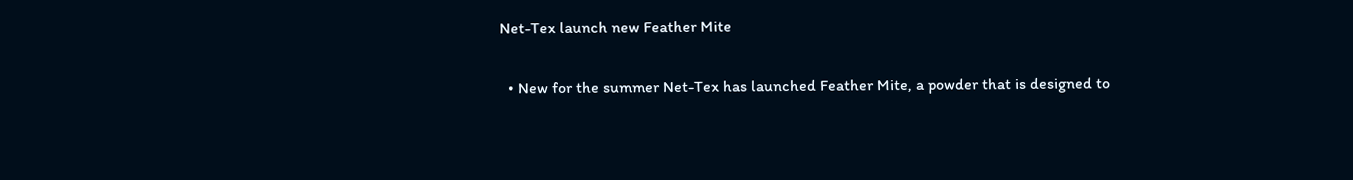Net-Tex launch new Feather Mite

  • New for the summer Net-Tex has launched Feather Mite, a powder that is designed to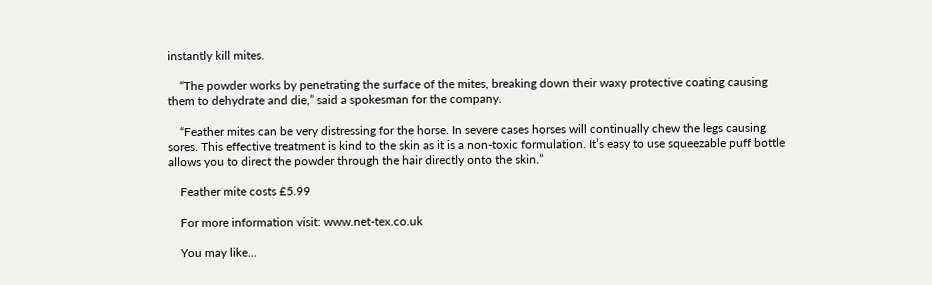instantly kill mites.

    “The powder works by penetrating the surface of the mites, breaking down their waxy protective coating causing them to dehydrate and die,” said a spokesman for the company.

    “Feather mites can be very distressing for the horse. In severe cases horses will continually chew the legs causing sores. This effective treatment is kind to the skin as it is a non-toxic formulation. It’s easy to use squeezable puff bottle allows you to direct the powder through the hair directly onto the skin.”

    Feather mite costs £5.99

    For more information visit: www.net-tex.co.uk

    You may like...